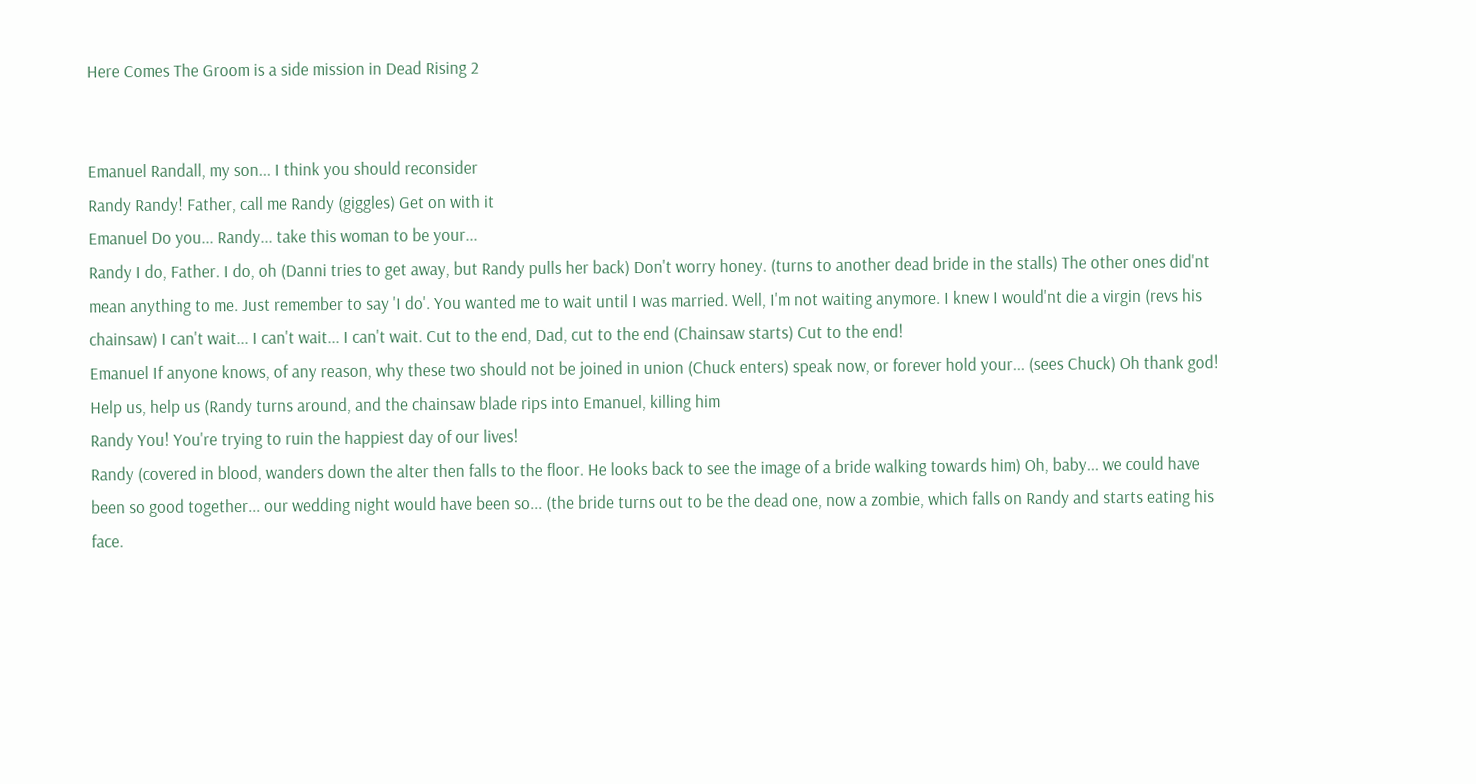Here Comes The Groom is a side mission in Dead Rising 2


Emanuel Randall, my son... I think you should reconsider
Randy Randy! Father, call me Randy (giggles) Get on with it
Emanuel Do you... Randy... take this woman to be your...
Randy I do, Father. I do, oh (Danni tries to get away, but Randy pulls her back) Don't worry honey. (turns to another dead bride in the stalls) The other ones did'nt mean anything to me. Just remember to say 'I do'. You wanted me to wait until I was married. Well, I'm not waiting anymore. I knew I would'nt die a virgin (revs his chainsaw) I can't wait... I can't wait... I can't wait. Cut to the end, Dad, cut to the end (Chainsaw starts) Cut to the end!
Emanuel If anyone knows, of any reason, why these two should not be joined in union (Chuck enters) speak now, or forever hold your... (sees Chuck) Oh thank god! Help us, help us (Randy turns around, and the chainsaw blade rips into Emanuel, killing him
Randy You! You're trying to ruin the happiest day of our lives!
Randy (covered in blood, wanders down the alter then falls to the floor. He looks back to see the image of a bride walking towards him) Oh, baby... we could have been so good together... our wedding night would have been so... (the bride turns out to be the dead one, now a zombie, which falls on Randy and starts eating his face.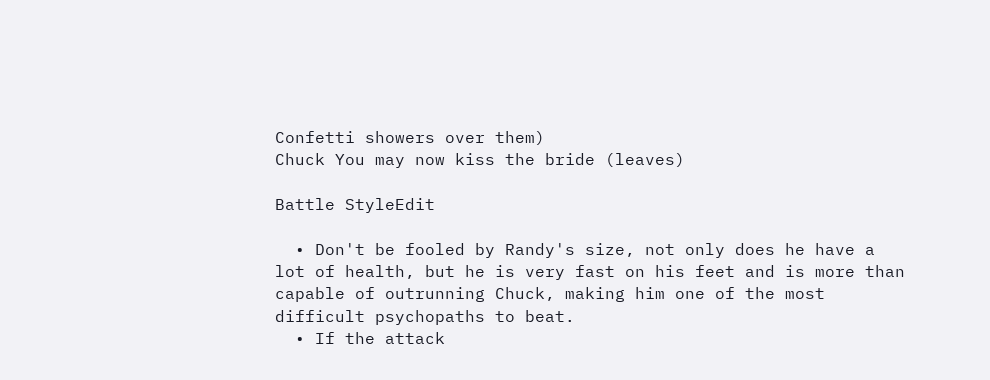Confetti showers over them)
Chuck You may now kiss the bride (leaves)

Battle StyleEdit

  • Don't be fooled by Randy's size, not only does he have a lot of health, but he is very fast on his feet and is more than capable of outrunning Chuck, making him one of the most difficult psychopaths to beat.
  • If the attack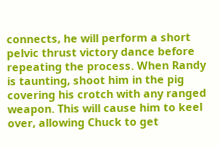connects, he will perform a short pelvic thrust victory dance before repeating the process. When Randy is taunting, shoot him in the pig covering his crotch with any ranged weapon. This will cause him to keel over, allowing Chuck to get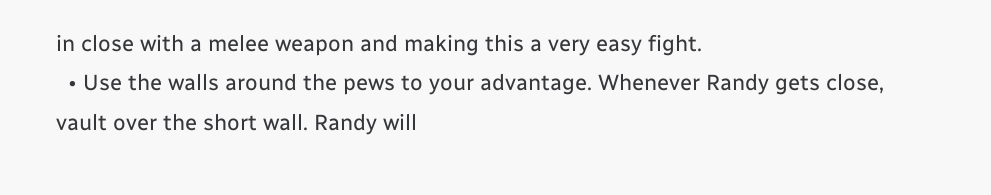in close with a melee weapon and making this a very easy fight.
  • Use the walls around the pews to your advantage. Whenever Randy gets close, vault over the short wall. Randy will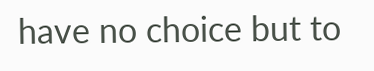have no choice but to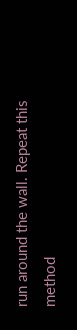run around the wall. Repeat this method